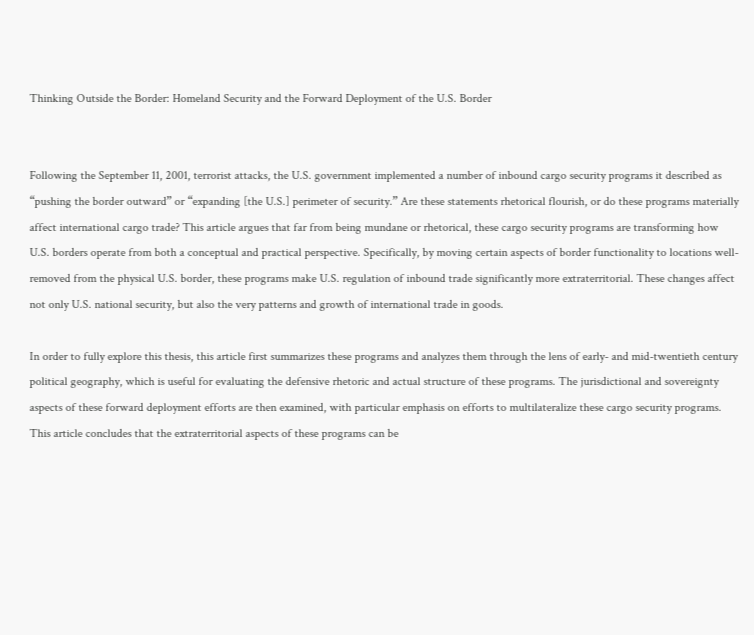Thinking Outside the Border: Homeland Security and the Forward Deployment of the U.S. Border


Following the September 11, 2001, terrorist attacks, the U.S. government implemented a number of inbound cargo security programs it described as “pushing the border outward” or “expanding [the U.S.] perimeter of security.” Are these statements rhetorical flourish, or do these programs materially affect international cargo trade? This article argues that far from being mundane or rhetorical, these cargo security programs are transforming how U.S. borders operate from both a conceptual and practical perspective. Specifically, by moving certain aspects of border functionality to locations well-removed from the physical U.S. border, these programs make U.S. regulation of inbound trade significantly more extraterritorial. These changes affect not only U.S. national security, but also the very patterns and growth of international trade in goods.

In order to fully explore this thesis, this article first summarizes these programs and analyzes them through the lens of early- and mid-twentieth century political geography, which is useful for evaluating the defensive rhetoric and actual structure of these programs. The jurisdictional and sovereignty aspects of these forward deployment efforts are then examined, with particular emphasis on efforts to multilateralize these cargo security programs. This article concludes that the extraterritorial aspects of these programs can be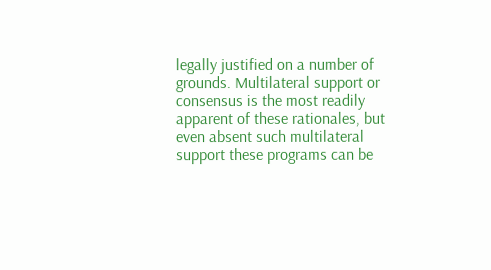legally justified on a number of grounds. Multilateral support or consensus is the most readily apparent of these rationales, but even absent such multilateral support these programs can be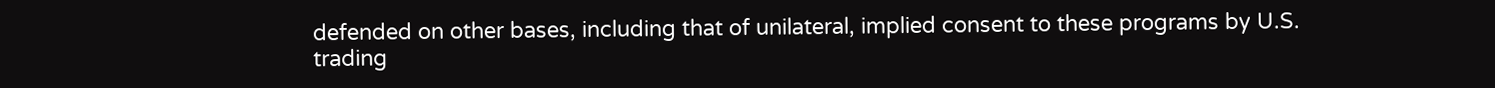defended on other bases, including that of unilateral, implied consent to these programs by U.S. trading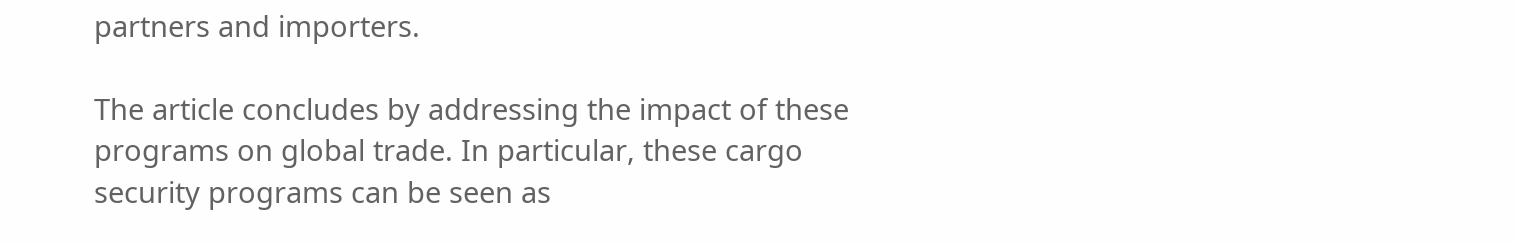partners and importers.

The article concludes by addressing the impact of these programs on global trade. In particular, these cargo security programs can be seen as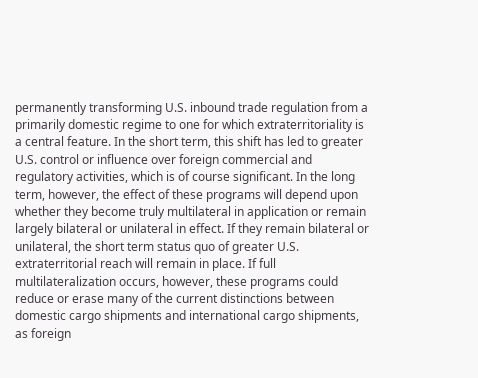permanently transforming U.S. inbound trade regulation from a primarily domestic regime to one for which extraterritoriality is a central feature. In the short term, this shift has led to greater U.S. control or influence over foreign commercial and regulatory activities, which is of course significant. In the long term, however, the effect of these programs will depend upon whether they become truly multilateral in application or remain largely bilateral or unilateral in effect. If they remain bilateral or unilateral, the short term status quo of greater U.S. extraterritorial reach will remain in place. If full multilateralization occurs, however, these programs could reduce or erase many of the current distinctions between domestic cargo shipments and international cargo shipments, as foreign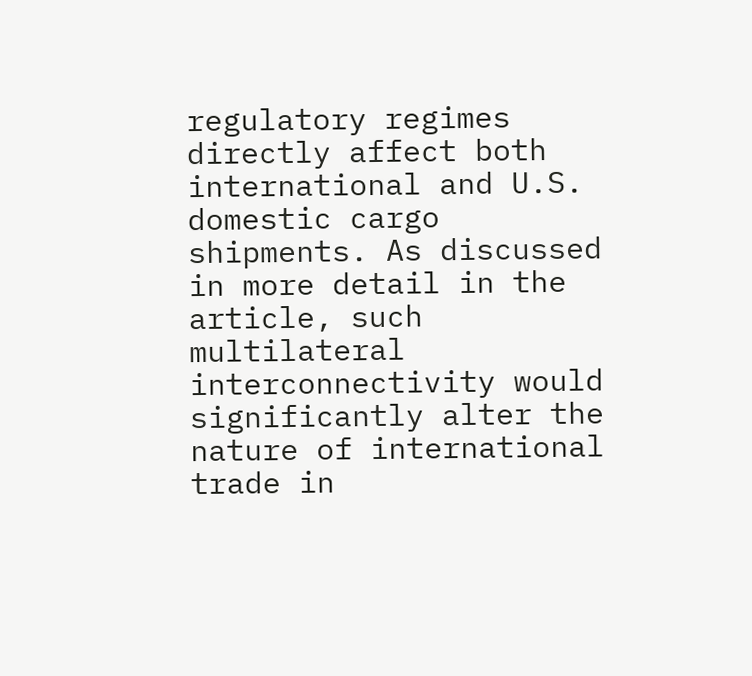regulatory regimes directly affect both international and U.S. domestic cargo shipments. As discussed in more detail in the article, such multilateral interconnectivity would significantly alter the nature of international trade in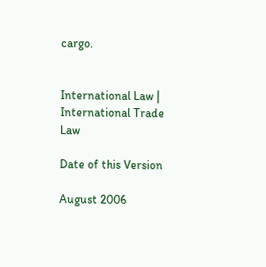cargo.


International Law | International Trade Law

Date of this Version

August 2006